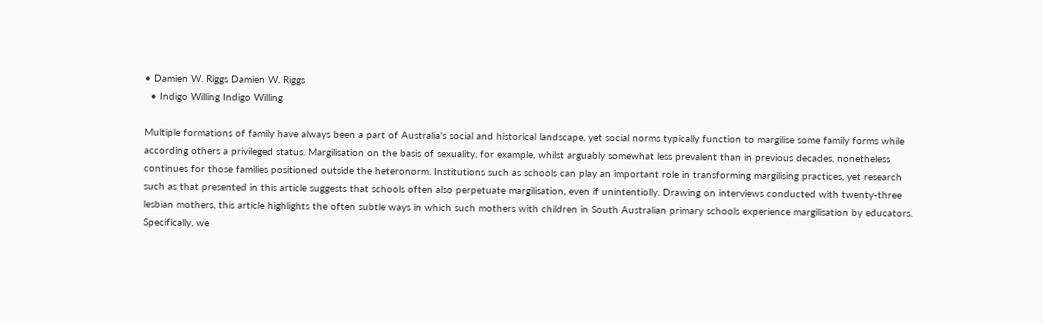• Damien W. Riggs Damien W. Riggs
  • Indigo Willing Indigo Willing

Multiple formations of family have always been a part of Australia's social and historical landscape, yet social norms typically function to margilise some family forms while according others a privileged status. Margilisation on the basis of sexuality, for example, whilst arguably somewhat less prevalent than in previous decades, nonetheless continues for those families positioned outside the heteronorm. Institutions such as schools can play an important role in transforming margilising practices, yet research such as that presented in this article suggests that schools often also perpetuate margilisation, even if unintentiolly. Drawing on interviews conducted with twenty-three lesbian mothers, this article highlights the often subtle ways in which such mothers with children in South Australian primary schools experience margilisation by educators. Specifically, we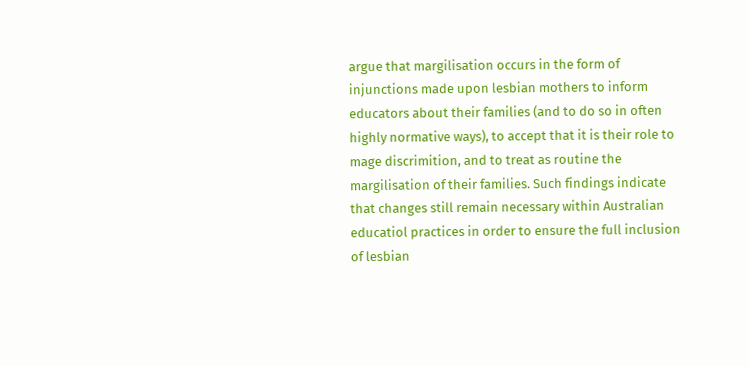argue that margilisation occurs in the form of injunctions made upon lesbian mothers to inform educators about their families (and to do so in often highly normative ways), to accept that it is their role to mage discrimition, and to treat as routine the margilisation of their families. Such findings indicate that changes still remain necessary within Australian educatiol practices in order to ensure the full inclusion of lesbian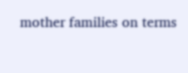mother families on terms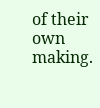of their own making.